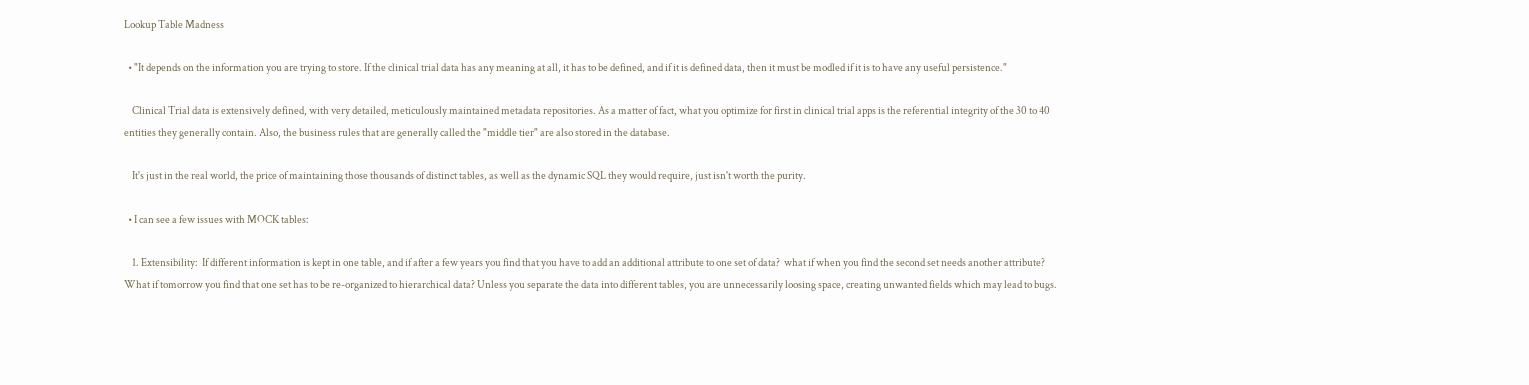Lookup Table Madness

  • "It depends on the information you are trying to store. If the clinical trial data has any meaning at all, it has to be defined, and if it is defined data, then it must be modled if it is to have any useful persistence."

    Clinical Trial data is extensively defined, with very detailed, meticulously maintained metadata repositories. As a matter of fact, what you optimize for first in clinical trial apps is the referential integrity of the 30 to 40 entities they generally contain. Also, the business rules that are generally called the "middle tier" are also stored in the database.

    It's just in the real world, the price of maintaining those thousands of distinct tables, as well as the dynamic SQL they would require, just isn't worth the purity.

  • I can see a few issues with MOCK tables:

    1. Extensibility:  If different information is kept in one table, and if after a few years you find that you have to add an additional attribute to one set of data?  what if when you find the second set needs another attribute? What if tomorrow you find that one set has to be re-organized to hierarchical data? Unless you separate the data into different tables, you are unnecessarily loosing space, creating unwanted fields which may lead to bugs.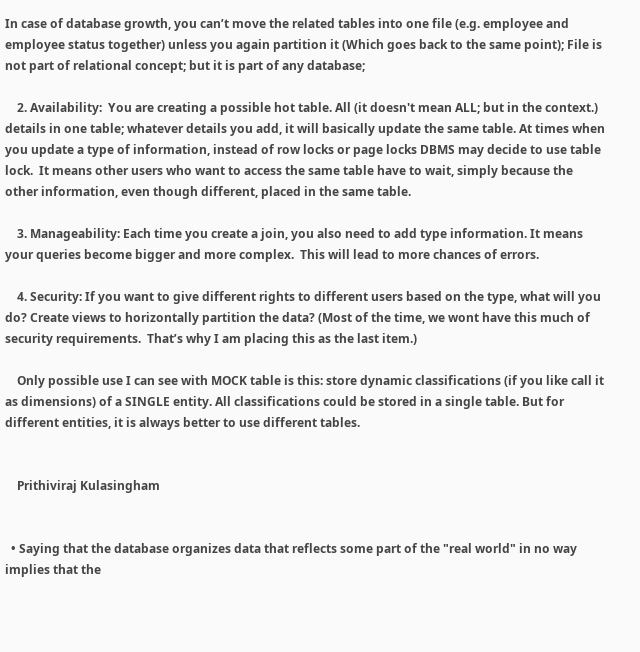In case of database growth, you can’t move the related tables into one file (e.g. employee and employee status together) unless you again partition it (Which goes back to the same point); File is not part of relational concept; but it is part of any database;

    2. Availability:  You are creating a possible hot table. All (it doesn't mean ALL; but in the context.) details in one table; whatever details you add, it will basically update the same table. At times when you update a type of information, instead of row locks or page locks DBMS may decide to use table lock.  It means other users who want to access the same table have to wait, simply because the other information, even though different, placed in the same table.

    3. Manageability: Each time you create a join, you also need to add type information. It means your queries become bigger and more complex.  This will lead to more chances of errors.

    4. Security: If you want to give different rights to different users based on the type, what will you do? Create views to horizontally partition the data? (Most of the time, we wont have this much of security requirements.  That’s why I am placing this as the last item.)

    Only possible use I can see with MOCK table is this: store dynamic classifications (if you like call it as dimensions) of a SINGLE entity. All classifications could be stored in a single table. But for different entities, it is always better to use different tables.


    Prithiviraj Kulasingham


  • Saying that the database organizes data that reflects some part of the "real world" in no way implies that the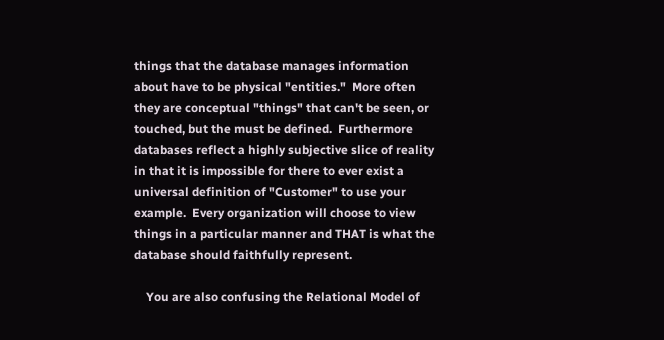things that the database manages information about have to be physical "entities."  More often they are conceptual "things" that can't be seen, or touched, but the must be defined.  Furthermore databases reflect a highly subjective slice of reality in that it is impossible for there to ever exist a universal definition of "Customer" to use your example.  Every organization will choose to view things in a particular manner and THAT is what the database should faithfully represent.

    You are also confusing the Relational Model of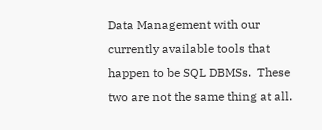Data Management with our currently available tools that happen to be SQL DBMSs.  These two are not the same thing at all.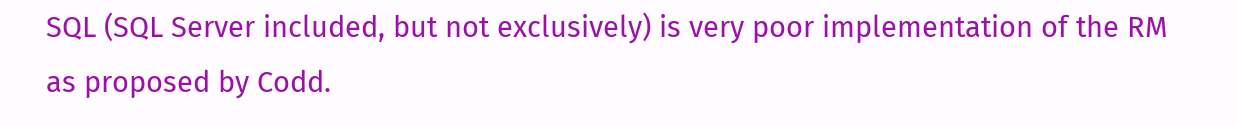SQL (SQL Server included, but not exclusively) is very poor implementation of the RM as proposed by Codd.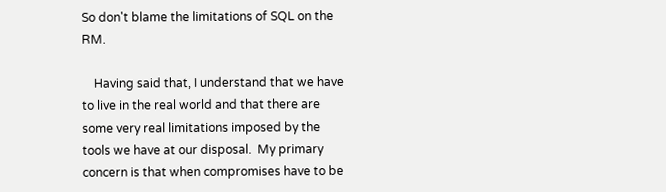So don't blame the limitations of SQL on the RM.

    Having said that, I understand that we have to live in the real world and that there are some very real limitations imposed by the tools we have at our disposal.  My primary concern is that when compromises have to be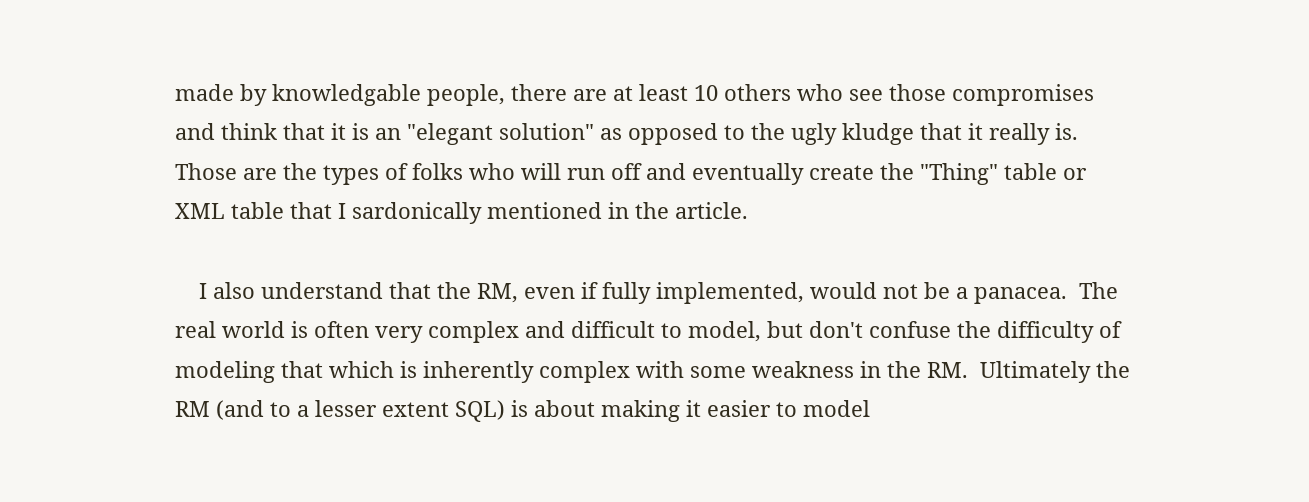made by knowledgable people, there are at least 10 others who see those compromises and think that it is an "elegant solution" as opposed to the ugly kludge that it really is.  Those are the types of folks who will run off and eventually create the "Thing" table or XML table that I sardonically mentioned in the article.

    I also understand that the RM, even if fully implemented, would not be a panacea.  The real world is often very complex and difficult to model, but don't confuse the difficulty of modeling that which is inherently complex with some weakness in the RM.  Ultimately the RM (and to a lesser extent SQL) is about making it easier to model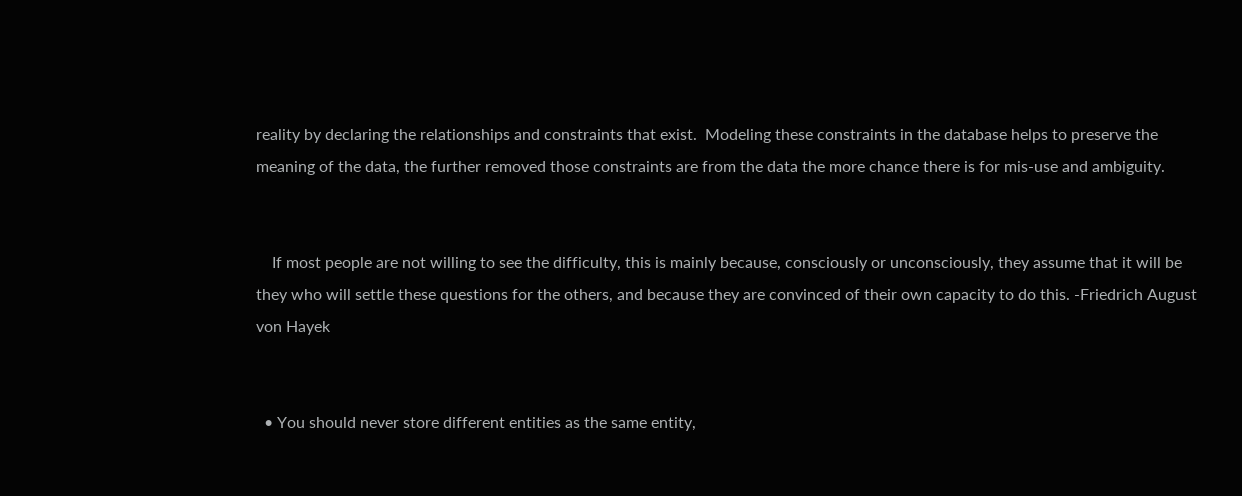reality by declaring the relationships and constraints that exist.  Modeling these constraints in the database helps to preserve the meaning of the data, the further removed those constraints are from the data the more chance there is for mis-use and ambiguity.


    If most people are not willing to see the difficulty, this is mainly because, consciously or unconsciously, they assume that it will be they who will settle these questions for the others, and because they are convinced of their own capacity to do this. -Friedrich August von Hayek


  • You should never store different entities as the same entity,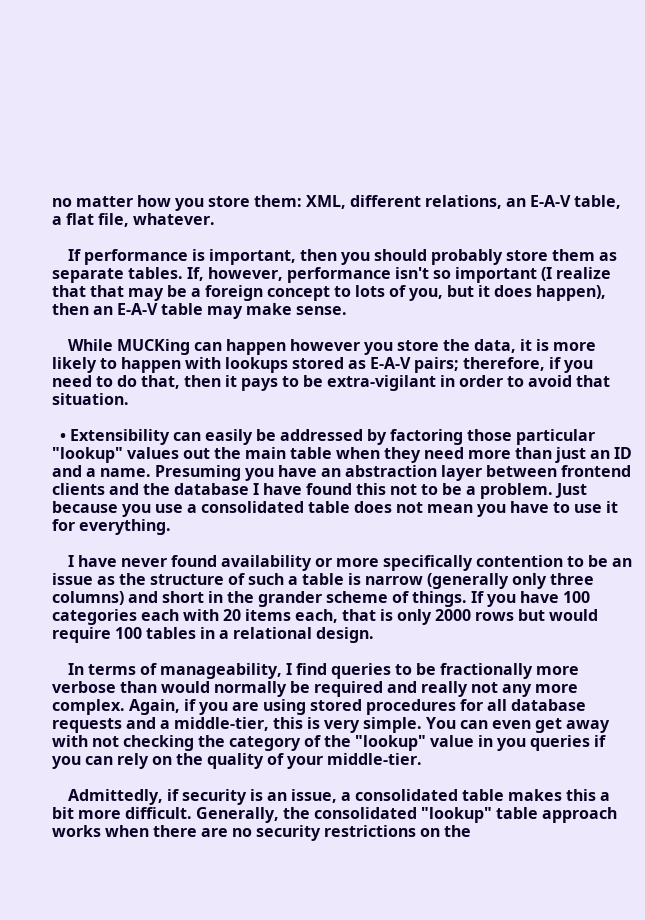no matter how you store them: XML, different relations, an E-A-V table, a flat file, whatever.

    If performance is important, then you should probably store them as separate tables. If, however, performance isn't so important (I realize that that may be a foreign concept to lots of you, but it does happen), then an E-A-V table may make sense.

    While MUCKing can happen however you store the data, it is more likely to happen with lookups stored as E-A-V pairs; therefore, if you need to do that, then it pays to be extra-vigilant in order to avoid that situation.

  • Extensibility can easily be addressed by factoring those particular "lookup" values out the main table when they need more than just an ID and a name. Presuming you have an abstraction layer between frontend clients and the database I have found this not to be a problem. Just because you use a consolidated table does not mean you have to use it for everything.

    I have never found availability or more specifically contention to be an issue as the structure of such a table is narrow (generally only three columns) and short in the grander scheme of things. If you have 100 categories each with 20 items each, that is only 2000 rows but would require 100 tables in a relational design.

    In terms of manageability, I find queries to be fractionally more verbose than would normally be required and really not any more complex. Again, if you are using stored procedures for all database requests and a middle-tier, this is very simple. You can even get away with not checking the category of the "lookup" value in you queries if you can rely on the quality of your middle-tier.

    Admittedly, if security is an issue, a consolidated table makes this a bit more difficult. Generally, the consolidated "lookup" table approach works when there are no security restrictions on the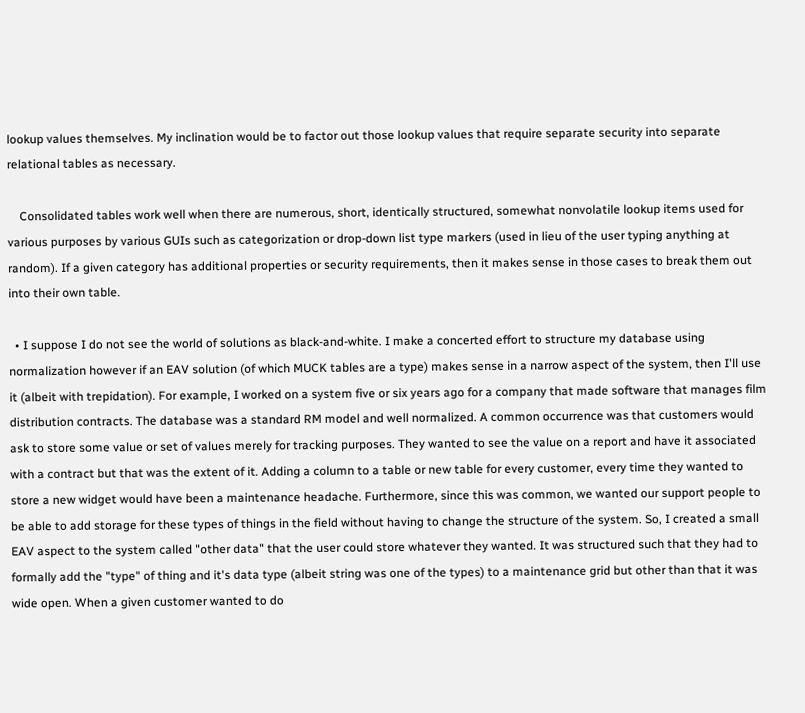lookup values themselves. My inclination would be to factor out those lookup values that require separate security into separate relational tables as necessary.

    Consolidated tables work well when there are numerous, short, identically structured, somewhat nonvolatile lookup items used for various purposes by various GUIs such as categorization or drop-down list type markers (used in lieu of the user typing anything at random). If a given category has additional properties or security requirements, then it makes sense in those cases to break them out into their own table.

  • I suppose I do not see the world of solutions as black-and-white. I make a concerted effort to structure my database using normalization however if an EAV solution (of which MUCK tables are a type) makes sense in a narrow aspect of the system, then I'll use it (albeit with trepidation). For example, I worked on a system five or six years ago for a company that made software that manages film distribution contracts. The database was a standard RM model and well normalized. A common occurrence was that customers would ask to store some value or set of values merely for tracking purposes. They wanted to see the value on a report and have it associated with a contract but that was the extent of it. Adding a column to a table or new table for every customer, every time they wanted to store a new widget would have been a maintenance headache. Furthermore, since this was common, we wanted our support people to be able to add storage for these types of things in the field without having to change the structure of the system. So, I created a small EAV aspect to the system called "other data" that the user could store whatever they wanted. It was structured such that they had to formally add the "type" of thing and it's data type (albeit string was one of the types) to a maintenance grid but other than that it was wide open. When a given customer wanted to do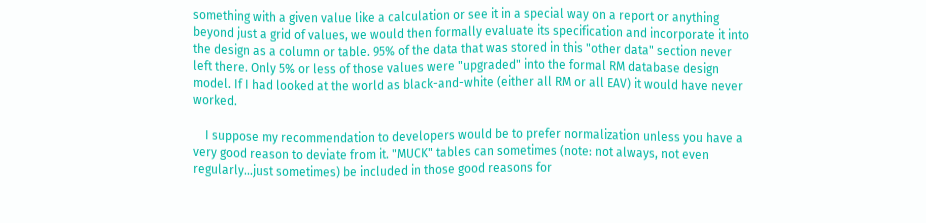something with a given value like a calculation or see it in a special way on a report or anything beyond just a grid of values, we would then formally evaluate its specification and incorporate it into the design as a column or table. 95% of the data that was stored in this "other data" section never left there. Only 5% or less of those values were "upgraded" into the formal RM database design model. If I had looked at the world as black-and-white (either all RM or all EAV) it would have never worked.

    I suppose my recommendation to developers would be to prefer normalization unless you have a very good reason to deviate from it. "MUCK" tables can sometimes (note: not always, not even regularly...just sometimes) be included in those good reasons for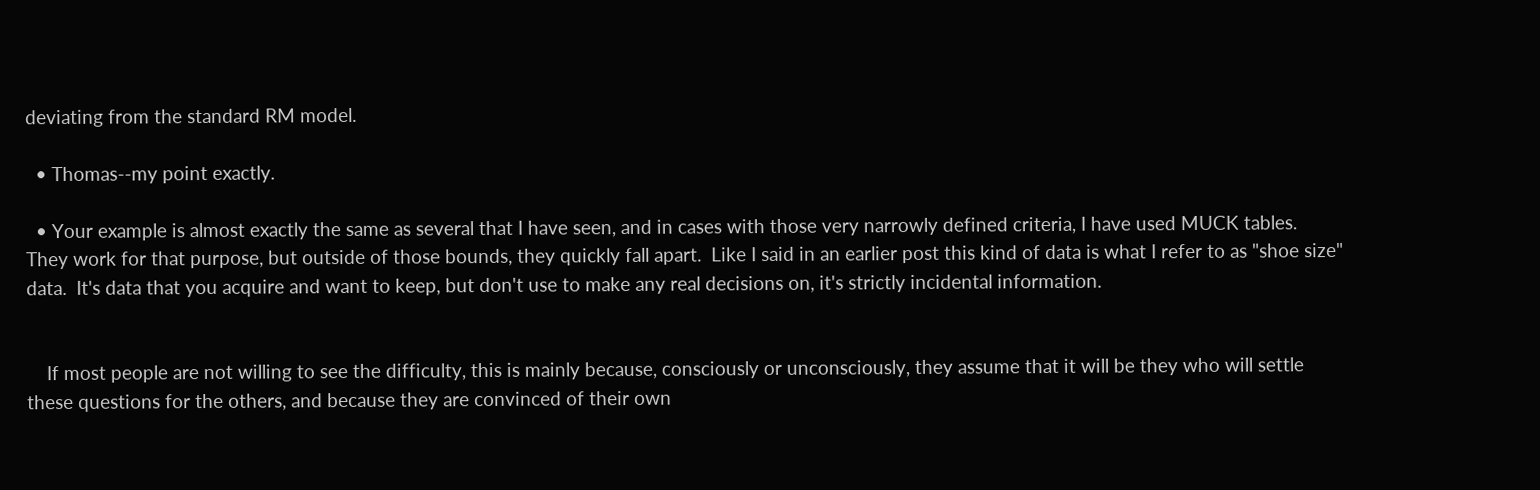deviating from the standard RM model.

  • Thomas--my point exactly.

  • Your example is almost exactly the same as several that I have seen, and in cases with those very narrowly defined criteria, I have used MUCK tables.  They work for that purpose, but outside of those bounds, they quickly fall apart.  Like I said in an earlier post this kind of data is what I refer to as "shoe size" data.  It's data that you acquire and want to keep, but don't use to make any real decisions on, it's strictly incidental information.


    If most people are not willing to see the difficulty, this is mainly because, consciously or unconsciously, they assume that it will be they who will settle these questions for the others, and because they are convinced of their own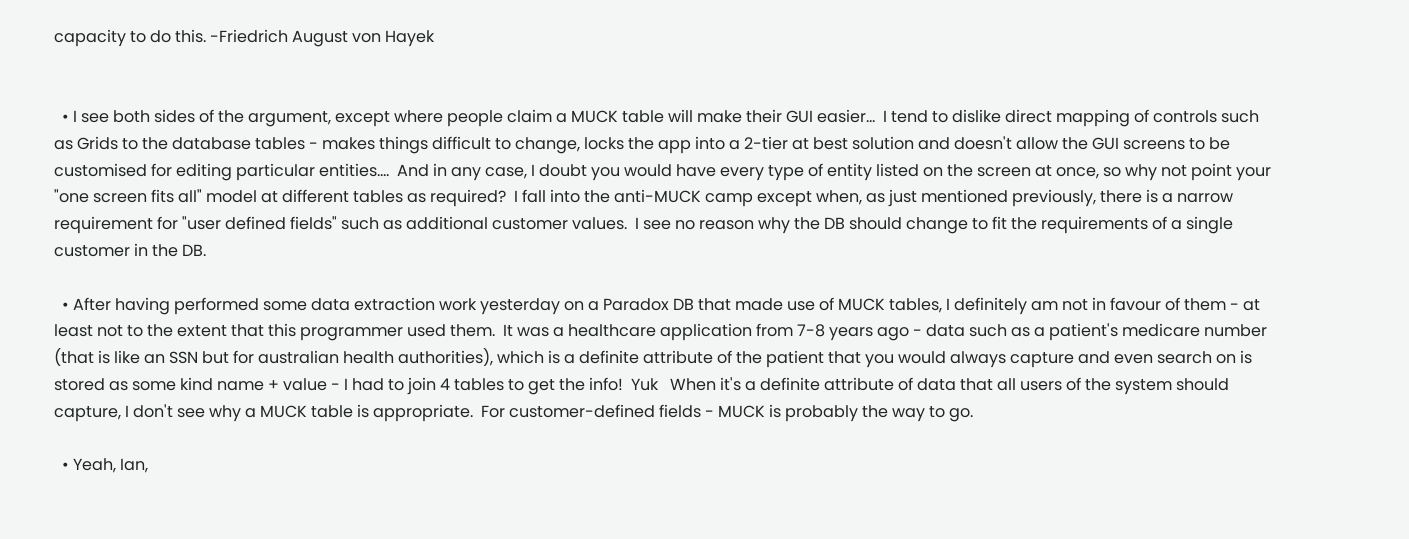capacity to do this. -Friedrich August von Hayek


  • I see both sides of the argument, except where people claim a MUCK table will make their GUI easier...  I tend to dislike direct mapping of controls such as Grids to the database tables - makes things difficult to change, locks the app into a 2-tier at best solution and doesn't allow the GUI screens to be customised for editing particular entities....  And in any case, I doubt you would have every type of entity listed on the screen at once, so why not point your "one screen fits all" model at different tables as required?  I fall into the anti-MUCK camp except when, as just mentioned previously, there is a narrow requirement for "user defined fields" such as additional customer values.  I see no reason why the DB should change to fit the requirements of a single customer in the DB.

  • After having performed some data extraction work yesterday on a Paradox DB that made use of MUCK tables, I definitely am not in favour of them - at least not to the extent that this programmer used them.  It was a healthcare application from 7-8 years ago - data such as a patient's medicare number (that is like an SSN but for australian health authorities), which is a definite attribute of the patient that you would always capture and even search on is stored as some kind name + value - I had to join 4 tables to get the info!  Yuk   When it's a definite attribute of data that all users of the system should capture, I don't see why a MUCK table is appropriate.  For customer-defined fields - MUCK is probably the way to go.

  • Yeah, Ian,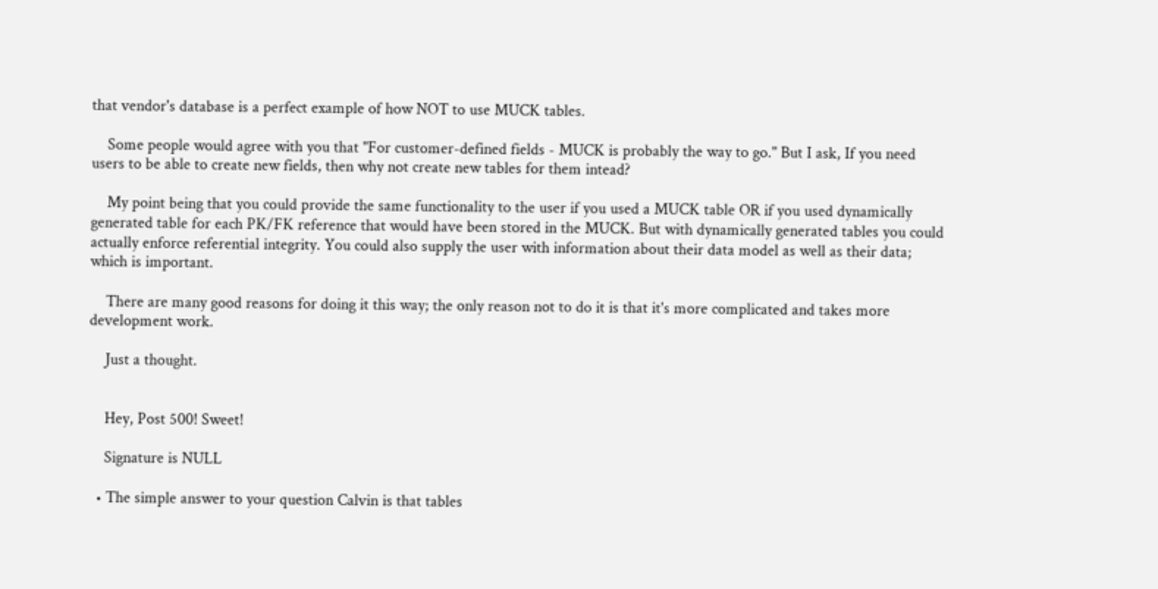that vendor's database is a perfect example of how NOT to use MUCK tables.

    Some people would agree with you that "For customer-defined fields - MUCK is probably the way to go." But I ask, If you need users to be able to create new fields, then why not create new tables for them intead?

    My point being that you could provide the same functionality to the user if you used a MUCK table OR if you used dynamically generated table for each PK/FK reference that would have been stored in the MUCK. But with dynamically generated tables you could actually enforce referential integrity. You could also supply the user with information about their data model as well as their data; which is important.

    There are many good reasons for doing it this way; the only reason not to do it is that it's more complicated and takes more development work.

    Just a thought.


    Hey, Post 500! Sweet!

    Signature is NULL

  • The simple answer to your question Calvin is that tables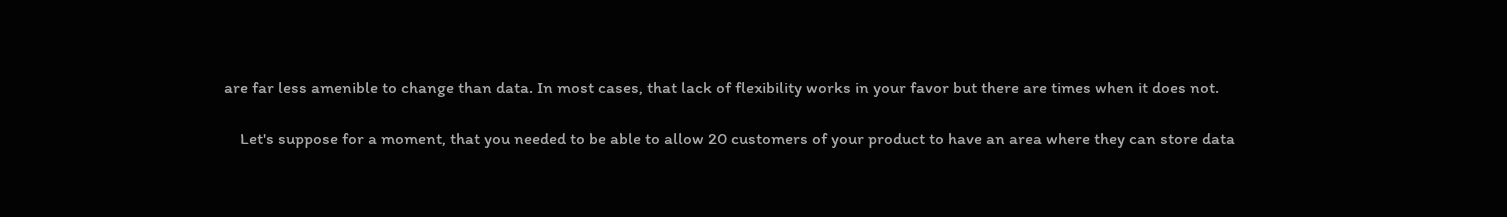are far less amenible to change than data. In most cases, that lack of flexibility works in your favor but there are times when it does not.

    Let's suppose for a moment, that you needed to be able to allow 20 customers of your product to have an area where they can store data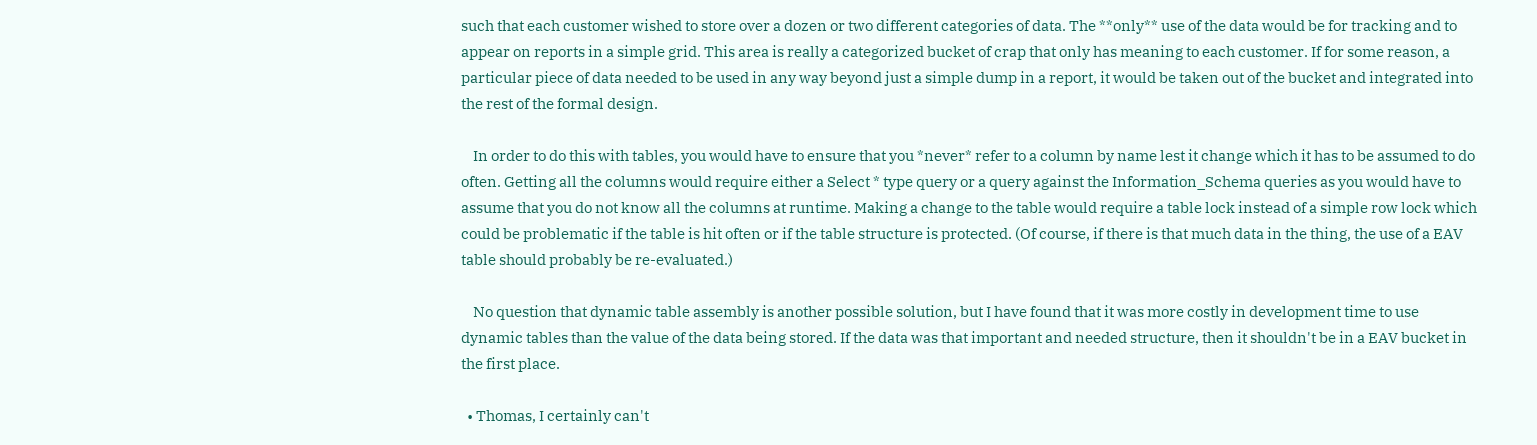such that each customer wished to store over a dozen or two different categories of data. The **only** use of the data would be for tracking and to appear on reports in a simple grid. This area is really a categorized bucket of crap that only has meaning to each customer. If for some reason, a particular piece of data needed to be used in any way beyond just a simple dump in a report, it would be taken out of the bucket and integrated into the rest of the formal design.

    In order to do this with tables, you would have to ensure that you *never* refer to a column by name lest it change which it has to be assumed to do often. Getting all the columns would require either a Select * type query or a query against the Information_Schema queries as you would have to assume that you do not know all the columns at runtime. Making a change to the table would require a table lock instead of a simple row lock which could be problematic if the table is hit often or if the table structure is protected. (Of course, if there is that much data in the thing, the use of a EAV table should probably be re-evaluated.)

    No question that dynamic table assembly is another possible solution, but I have found that it was more costly in development time to use dynamic tables than the value of the data being stored. If the data was that important and needed structure, then it shouldn't be in a EAV bucket in the first place.

  • Thomas, I certainly can't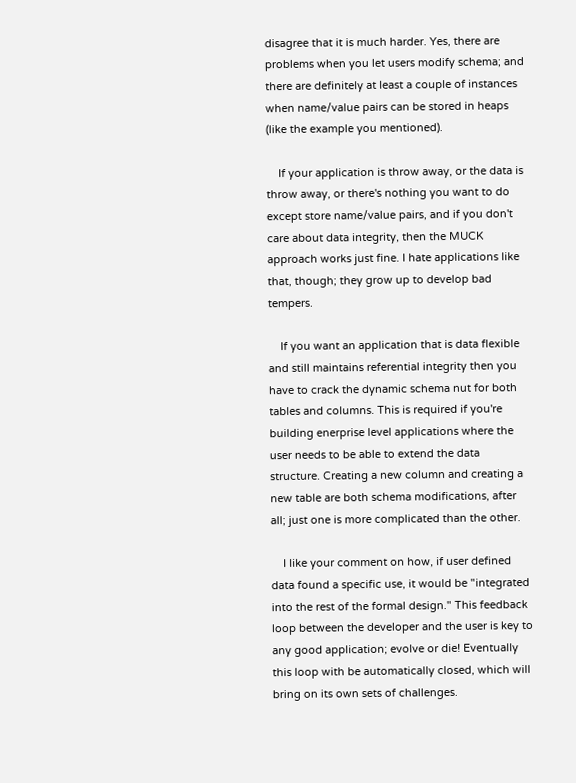disagree that it is much harder. Yes, there are problems when you let users modify schema; and there are definitely at least a couple of instances when name/value pairs can be stored in heaps (like the example you mentioned).

    If your application is throw away, or the data is throw away, or there's nothing you want to do except store name/value pairs, and if you don't care about data integrity, then the MUCK approach works just fine. I hate applications like that, though; they grow up to develop bad tempers.

    If you want an application that is data flexible and still maintains referential integrity then you have to crack the dynamic schema nut for both tables and columns. This is required if you're building enerprise level applications where the user needs to be able to extend the data structure. Creating a new column and creating a new table are both schema modifications, after all; just one is more complicated than the other.

    I like your comment on how, if user defined data found a specific use, it would be "integrated into the rest of the formal design." This feedback loop between the developer and the user is key to any good application; evolve or die! Eventually this loop with be automatically closed, which will bring on its own sets of challenges.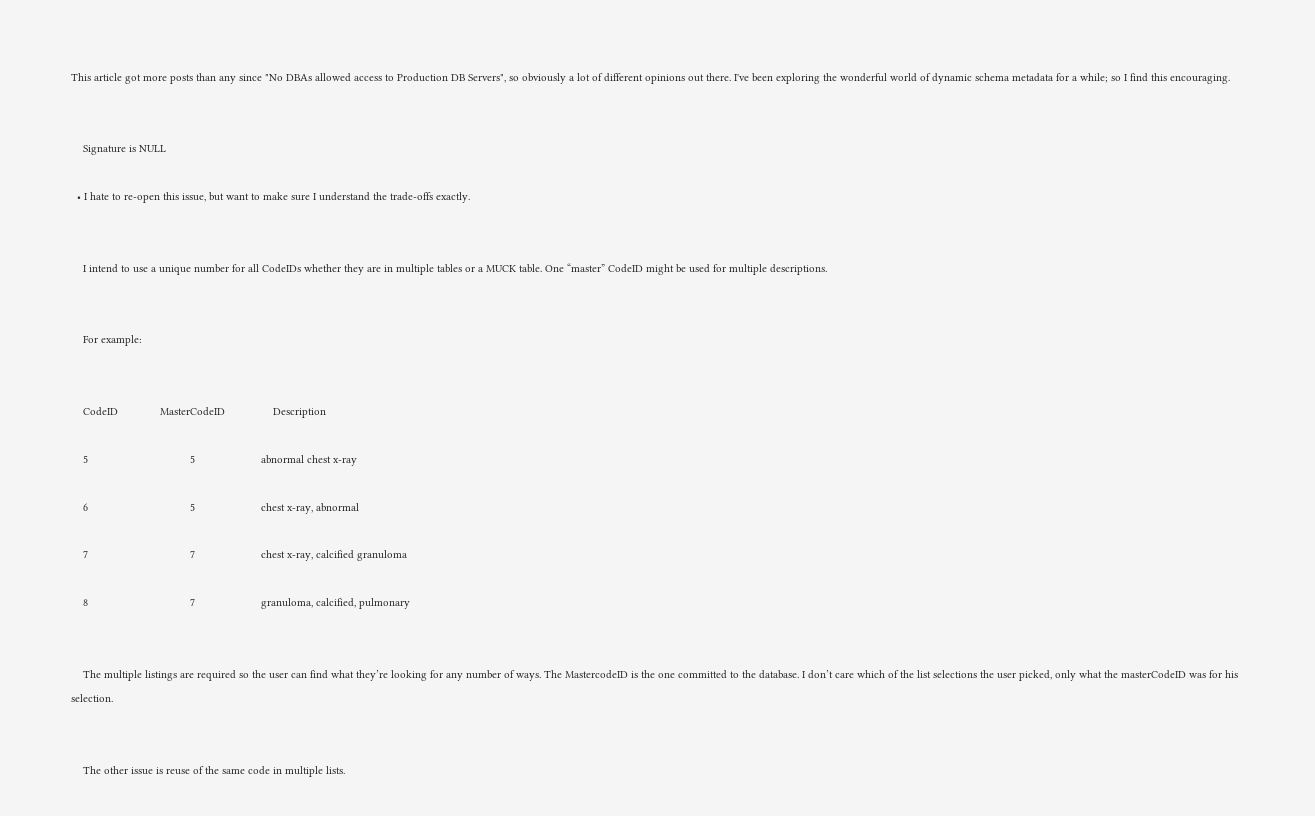This article got more posts than any since "No DBAs allowed access to Production DB Servers", so obviously a lot of different opinions out there. I've been exploring the wonderful world of dynamic schema metadata for a while; so I find this encouraging.


    Signature is NULL

  • I hate to re-open this issue, but want to make sure I understand the trade-offs exactly.


    I intend to use a unique number for all CodeIDs whether they are in multiple tables or a MUCK table. One “master” CodeID might be used for multiple descriptions.


    For example:


    CodeID              MasterCodeID                Description

    5                                  5                      abnormal chest x-ray

    6                                  5                      chest x-ray, abnormal

    7                                  7                      chest x-ray, calcified granuloma

    8                                  7                      granuloma, calcified, pulmonary


    The multiple listings are required so the user can find what they’re looking for any number of ways. The MastercodeID is the one committed to the database. I don’t care which of the list selections the user picked, only what the masterCodeID was for his selection.


    The other issue is reuse of the same code in multiple lists.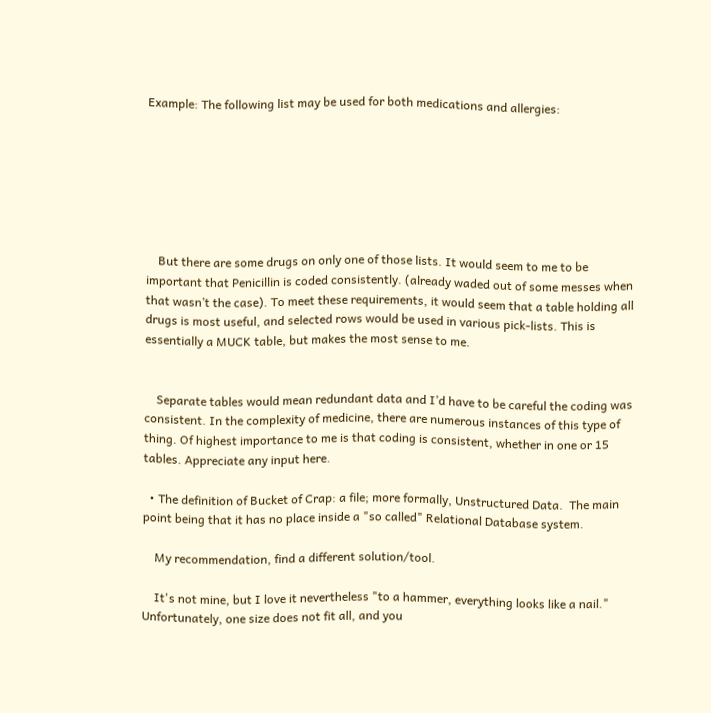Example: The following list may be used for both medications and allergies:







    But there are some drugs on only one of those lists. It would seem to me to be important that Penicillin is coded consistently. (already waded out of some messes when that wasn’t the case). To meet these requirements, it would seem that a table holding all drugs is most useful, and selected rows would be used in various pick-lists. This is essentially a MUCK table, but makes the most sense to me.


    Separate tables would mean redundant data and I’d have to be careful the coding was consistent. In the complexity of medicine, there are numerous instances of this type of thing. Of highest importance to me is that coding is consistent, whether in one or 15 tables. Appreciate any input here.

  • The definition of Bucket of Crap: a file; more formally, Unstructured Data.  The main point being that it has no place inside a "so called" Relational Database system.

    My recommendation, find a different solution/tool.

    It's not mine, but I love it nevertheless "to a hammer, everything looks like a nail."  Unfortunately, one size does not fit all, and you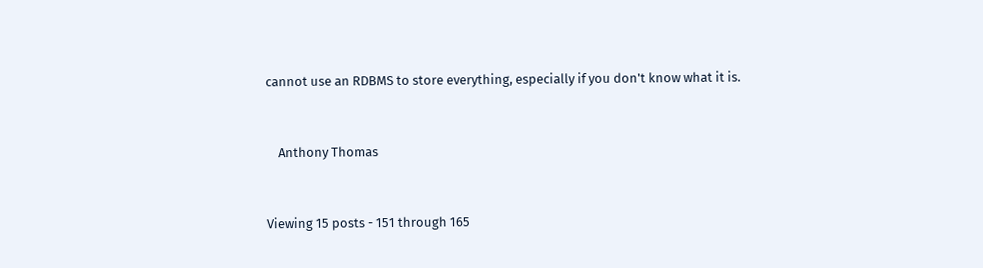cannot use an RDBMS to store everything, especially if you don't know what it is.


    Anthony Thomas


Viewing 15 posts - 151 through 165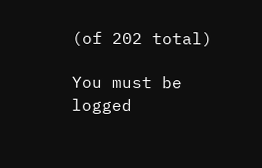(of 202 total)

You must be logged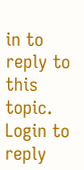in to reply to this topic. Login to reply